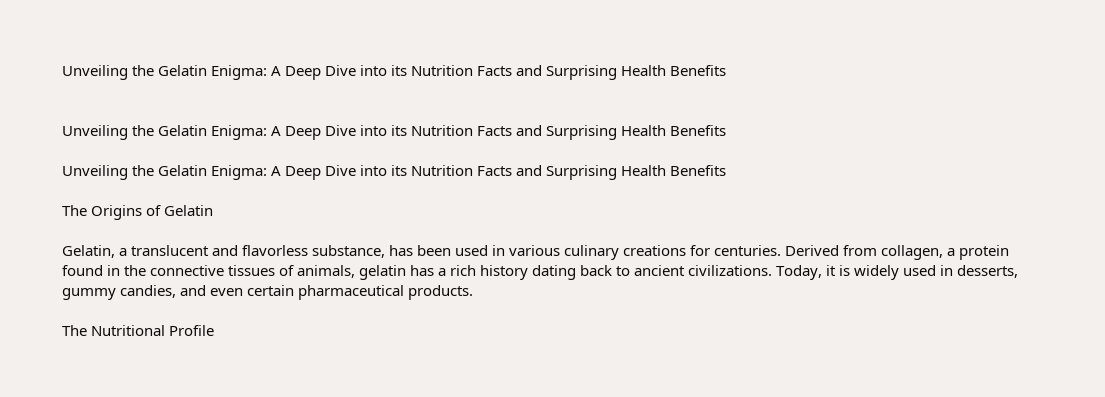Unveiling the Gelatin Enigma: A Deep Dive into its Nutrition Facts and Surprising Health Benefits


Unveiling the Gelatin Enigma: A Deep Dive into its Nutrition Facts and Surprising Health Benefits

Unveiling the Gelatin Enigma: A Deep Dive into its Nutrition Facts and Surprising Health Benefits

The Origins of Gelatin

Gelatin, a translucent and flavorless substance, has been used in various culinary creations for centuries. Derived from collagen, a protein found in the connective tissues of animals, gelatin has a rich history dating back to ancient civilizations. Today, it is widely used in desserts, gummy candies, and even certain pharmaceutical products.

The Nutritional Profile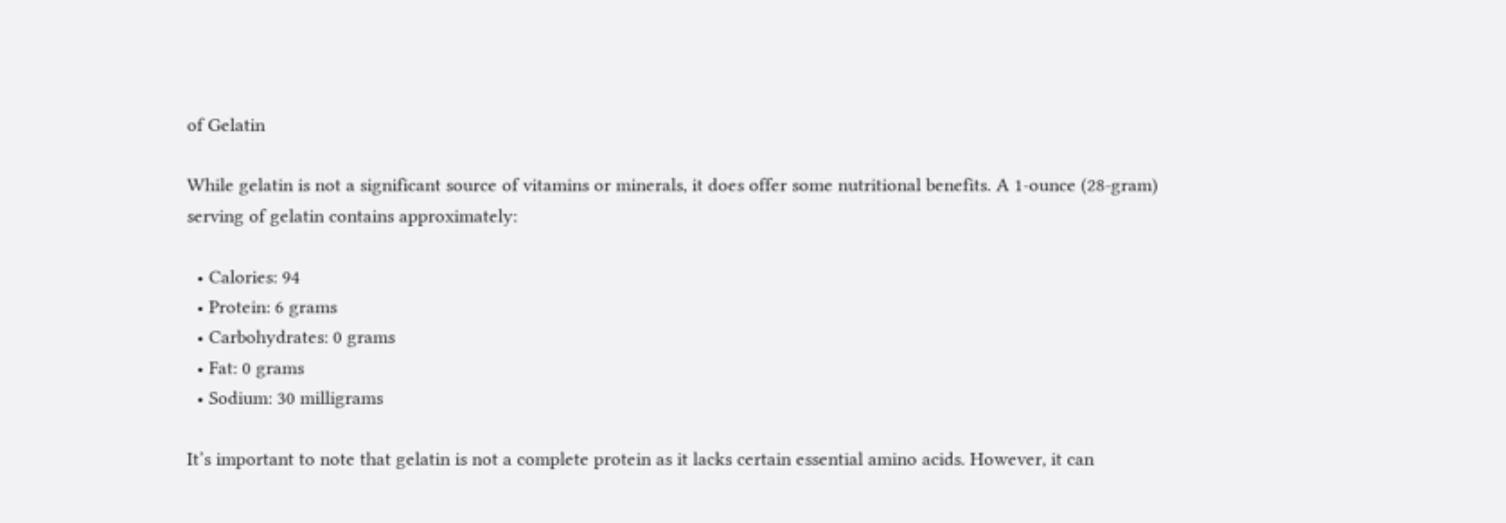of Gelatin

While gelatin is not a significant source of vitamins or minerals, it does offer some nutritional benefits. A 1-ounce (28-gram) serving of gelatin contains approximately:

  • Calories: 94
  • Protein: 6 grams
  • Carbohydrates: 0 grams
  • Fat: 0 grams
  • Sodium: 30 milligrams

It’s important to note that gelatin is not a complete protein as it lacks certain essential amino acids. However, it can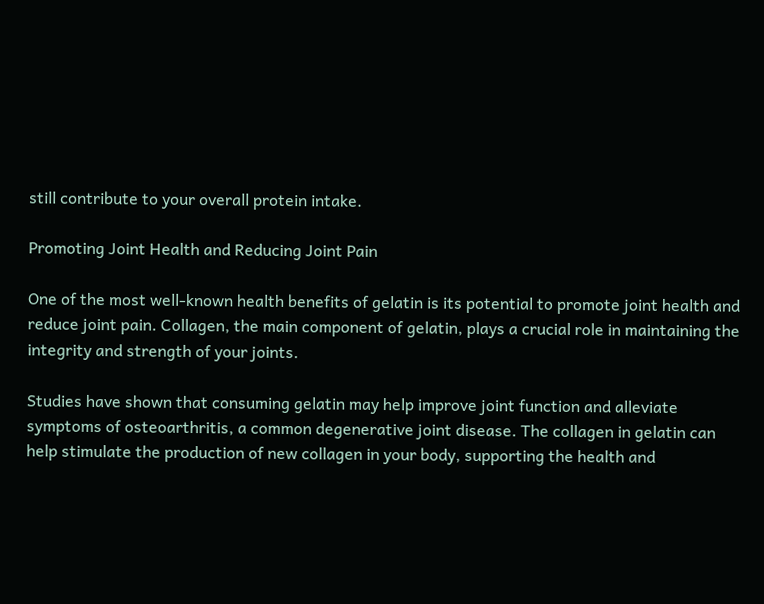still contribute to your overall protein intake.

Promoting Joint Health and Reducing Joint Pain

One of the most well-known health benefits of gelatin is its potential to promote joint health and reduce joint pain. Collagen, the main component of gelatin, plays a crucial role in maintaining the integrity and strength of your joints.

Studies have shown that consuming gelatin may help improve joint function and alleviate symptoms of osteoarthritis, a common degenerative joint disease. The collagen in gelatin can help stimulate the production of new collagen in your body, supporting the health and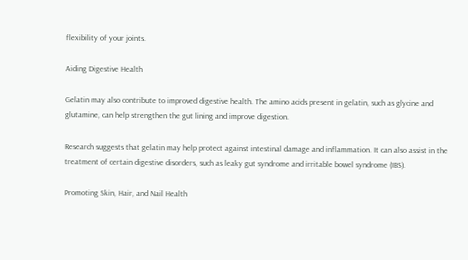flexibility of your joints.

Aiding Digestive Health

Gelatin may also contribute to improved digestive health. The amino acids present in gelatin, such as glycine and glutamine, can help strengthen the gut lining and improve digestion.

Research suggests that gelatin may help protect against intestinal damage and inflammation. It can also assist in the treatment of certain digestive disorders, such as leaky gut syndrome and irritable bowel syndrome (IBS).

Promoting Skin, Hair, and Nail Health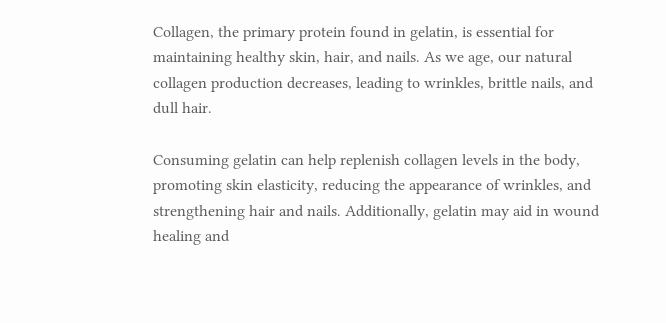Collagen, the primary protein found in gelatin, is essential for maintaining healthy skin, hair, and nails. As we age, our natural collagen production decreases, leading to wrinkles, brittle nails, and dull hair.

Consuming gelatin can help replenish collagen levels in the body, promoting skin elasticity, reducing the appearance of wrinkles, and strengthening hair and nails. Additionally, gelatin may aid in wound healing and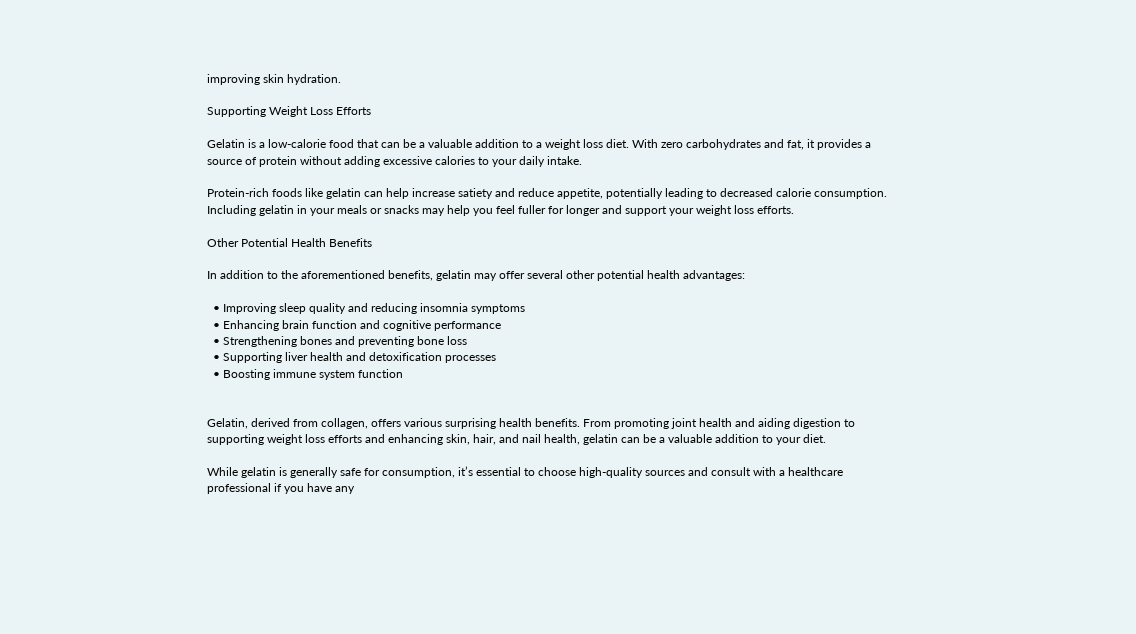improving skin hydration.

Supporting Weight Loss Efforts

Gelatin is a low-calorie food that can be a valuable addition to a weight loss diet. With zero carbohydrates and fat, it provides a source of protein without adding excessive calories to your daily intake.

Protein-rich foods like gelatin can help increase satiety and reduce appetite, potentially leading to decreased calorie consumption. Including gelatin in your meals or snacks may help you feel fuller for longer and support your weight loss efforts.

Other Potential Health Benefits

In addition to the aforementioned benefits, gelatin may offer several other potential health advantages:

  • Improving sleep quality and reducing insomnia symptoms
  • Enhancing brain function and cognitive performance
  • Strengthening bones and preventing bone loss
  • Supporting liver health and detoxification processes
  • Boosting immune system function


Gelatin, derived from collagen, offers various surprising health benefits. From promoting joint health and aiding digestion to supporting weight loss efforts and enhancing skin, hair, and nail health, gelatin can be a valuable addition to your diet.

While gelatin is generally safe for consumption, it’s essential to choose high-quality sources and consult with a healthcare professional if you have any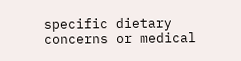specific dietary concerns or medical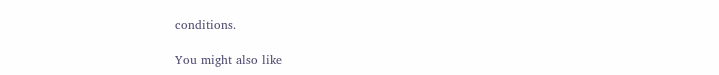conditions.

You might also like